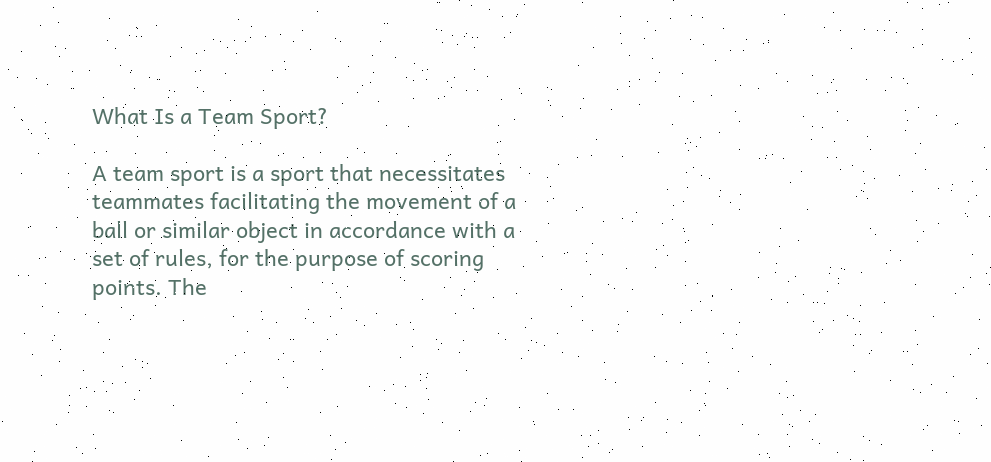What Is a Team Sport?

A team sport is a sport that necessitates teammates facilitating the movement of a ball or similar object in accordance with a set of rules, for the purpose of scoring points. The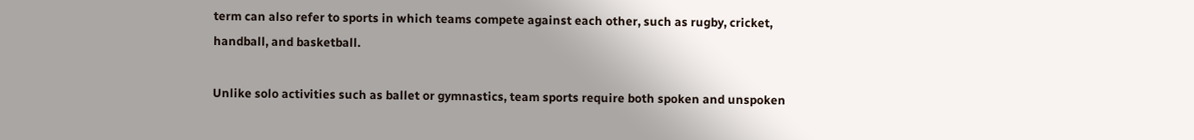term can also refer to sports in which teams compete against each other, such as rugby, cricket, handball, and basketball.

Unlike solo activities such as ballet or gymnastics, team sports require both spoken and unspoken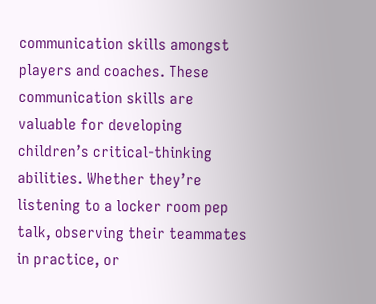communication skills amongst players and coaches. These communication skills are valuable for developing children’s critical-thinking abilities. Whether they’re listening to a locker room pep talk, observing their teammates in practice, or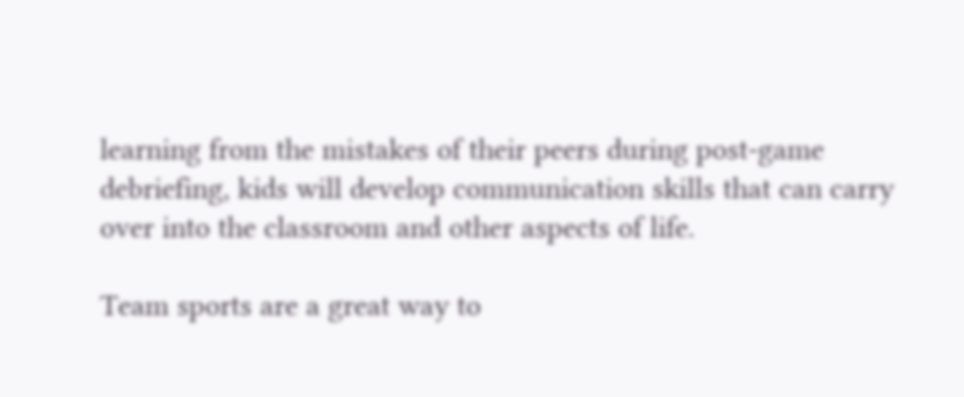learning from the mistakes of their peers during post-game debriefing, kids will develop communication skills that can carry over into the classroom and other aspects of life.

Team sports are a great way to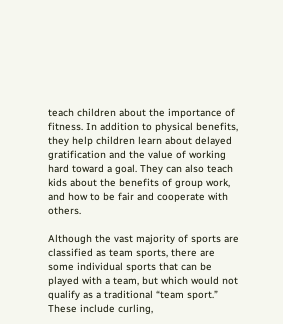teach children about the importance of fitness. In addition to physical benefits, they help children learn about delayed gratification and the value of working hard toward a goal. They can also teach kids about the benefits of group work, and how to be fair and cooperate with others.

Although the vast majority of sports are classified as team sports, there are some individual sports that can be played with a team, but which would not qualify as a traditional “team sport.” These include curling,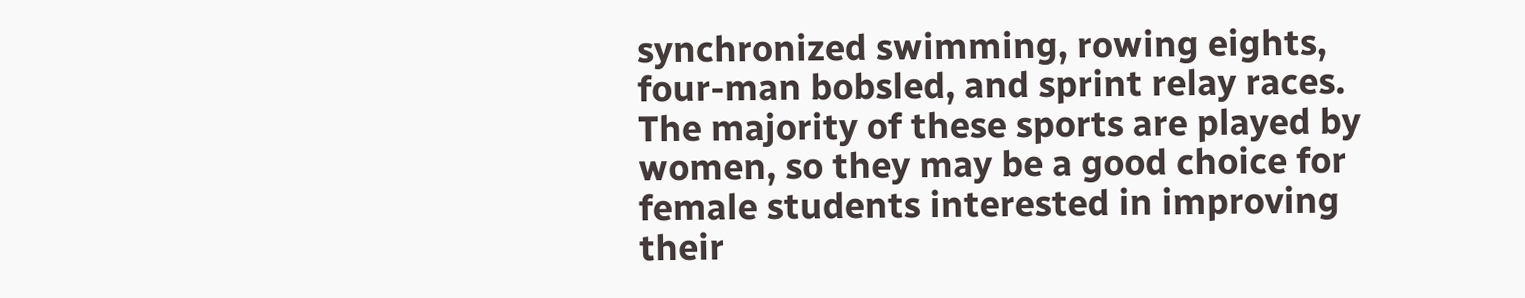synchronized swimming, rowing eights, four-man bobsled, and sprint relay races. The majority of these sports are played by women, so they may be a good choice for female students interested in improving their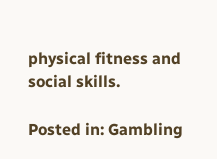physical fitness and social skills.

Posted in: Gambling